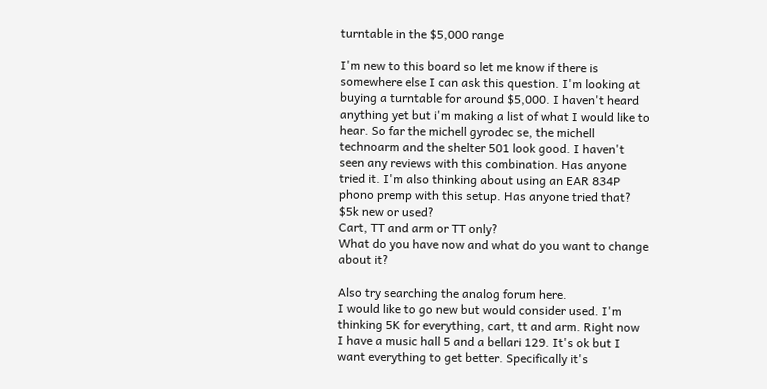turntable in the $5,000 range

I'm new to this board so let me know if there is somewhere else I can ask this question. I'm looking at buying a turntable for around $5,000. I haven't heard anything yet but i'm making a list of what I would like to hear. So far the michell gyrodec se, the michell technoarm and the shelter 501 look good. I haven't seen any reviews with this combination. Has anyone tried it. I'm also thinking about using an EAR 834P phono premp with this setup. Has anyone tried that?
$5k new or used?
Cart, TT and arm or TT only?
What do you have now and what do you want to change about it?

Also try searching the analog forum here.
I would like to go new but would consider used. I'm thinking 5K for everything, cart, tt and arm. Right now I have a music hall 5 and a bellari 129. It's ok but I want everything to get better. Specifically it's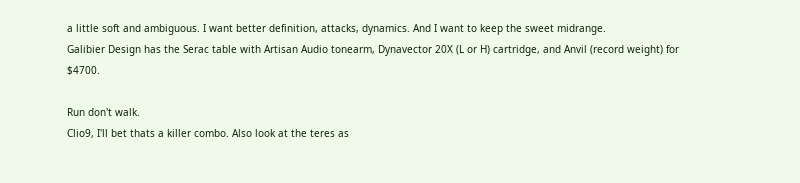a little soft and ambiguous. I want better definition, attacks, dynamics. And I want to keep the sweet midrange.
Galibier Design has the Serac table with Artisan Audio tonearm, Dynavector 20X (L or H) cartridge, and Anvil (record weight) for $4700.

Run don't walk.
Clio9, I'll bet thats a killer combo. Also look at the teres as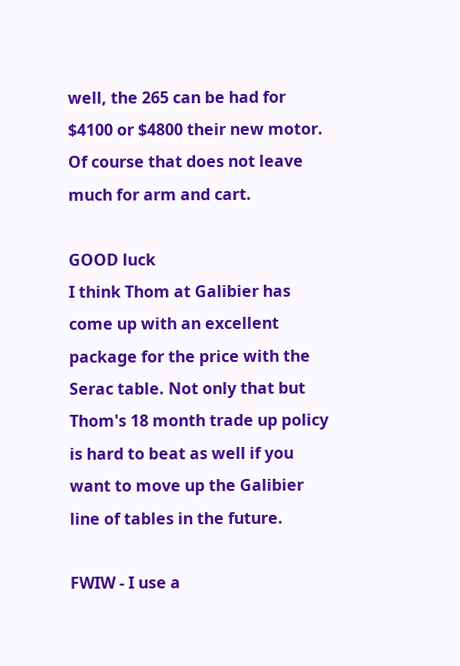well, the 265 can be had for $4100 or $4800 their new motor. Of course that does not leave much for arm and cart.

GOOD luck
I think Thom at Galibier has come up with an excellent package for the price with the Serac table. Not only that but Thom's 18 month trade up policy is hard to beat as well if you want to move up the Galibier line of tables in the future.

FWIW - I use a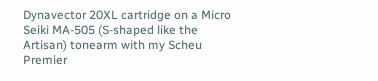Dynavector 20XL cartridge on a Micro Seiki MA-505 (S-shaped like the Artisan) tonearm with my Scheu Premier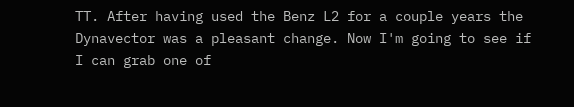TT. After having used the Benz L2 for a couple years the Dynavector was a pleasant change. Now I'm going to see if I can grab one of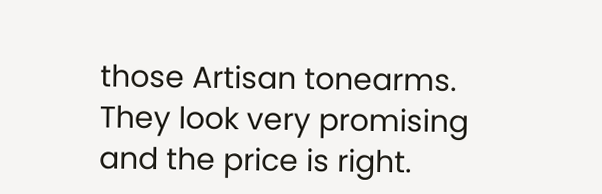those Artisan tonearms. They look very promising and the price is right.